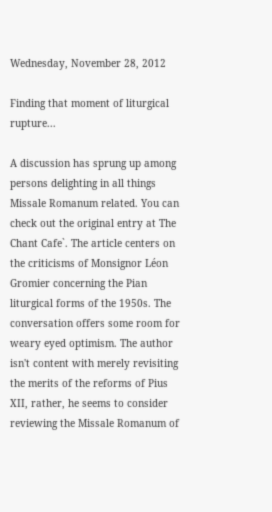Wednesday, November 28, 2012

Finding that moment of liturgical rupture...

A discussion has sprung up among persons delighting in all things Missale Romanum related. You can check out the original entry at The Chant Cafe`. The article centers on the criticisms of Monsignor Léon Gromier concerning the Pian liturgical forms of the 1950s. The conversation offers some room for weary eyed optimism. The author isn't content with merely revisiting the merits of the reforms of Pius XII, rather, he seems to consider reviewing the Missale Romanum of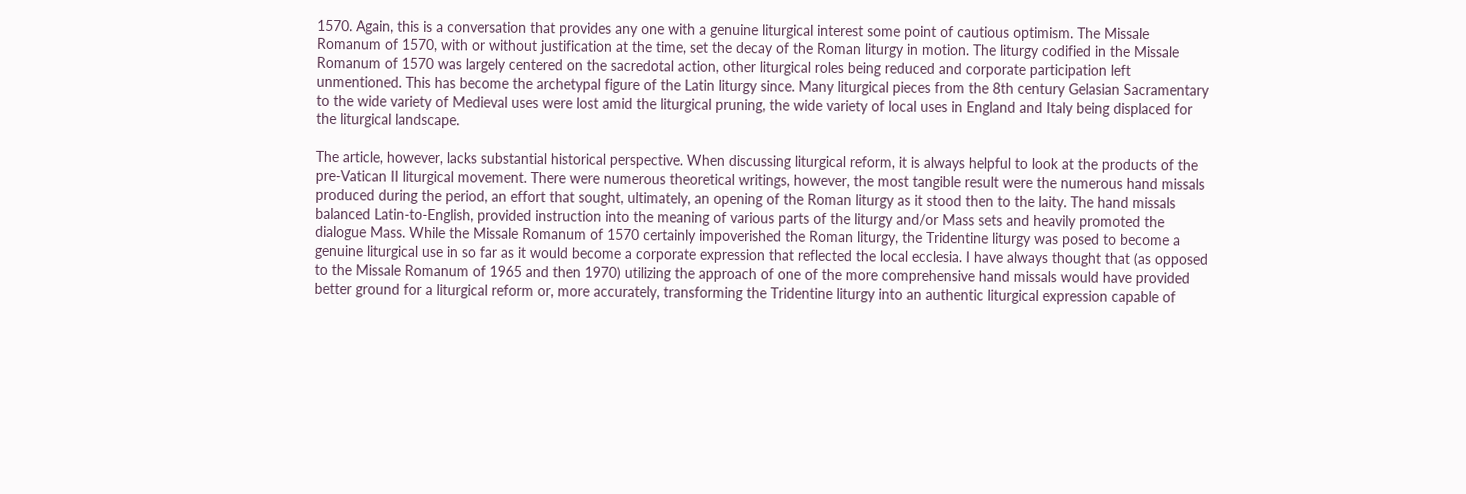1570. Again, this is a conversation that provides any one with a genuine liturgical interest some point of cautious optimism. The Missale Romanum of 1570, with or without justification at the time, set the decay of the Roman liturgy in motion. The liturgy codified in the Missale Romanum of 1570 was largely centered on the sacredotal action, other liturgical roles being reduced and corporate participation left unmentioned. This has become the archetypal figure of the Latin liturgy since. Many liturgical pieces from the 8th century Gelasian Sacramentary to the wide variety of Medieval uses were lost amid the liturgical pruning, the wide variety of local uses in England and Italy being displaced for the liturgical landscape.

The article, however, lacks substantial historical perspective. When discussing liturgical reform, it is always helpful to look at the products of the pre-Vatican II liturgical movement. There were numerous theoretical writings, however, the most tangible result were the numerous hand missals produced during the period, an effort that sought, ultimately, an opening of the Roman liturgy as it stood then to the laity. The hand missals balanced Latin-to-English, provided instruction into the meaning of various parts of the liturgy and/or Mass sets and heavily promoted the dialogue Mass. While the Missale Romanum of 1570 certainly impoverished the Roman liturgy, the Tridentine liturgy was posed to become a genuine liturgical use in so far as it would become a corporate expression that reflected the local ecclesia. I have always thought that (as opposed to the Missale Romanum of 1965 and then 1970) utilizing the approach of one of the more comprehensive hand missals would have provided better ground for a liturgical reform or, more accurately, transforming the Tridentine liturgy into an authentic liturgical expression capable of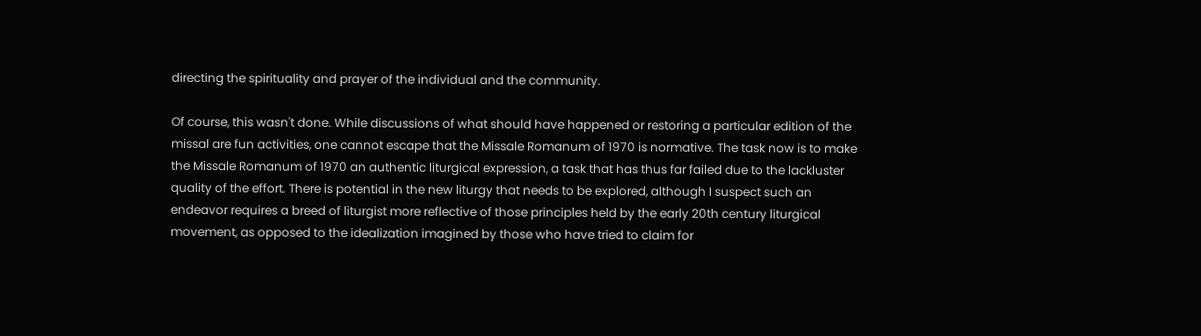directing the spirituality and prayer of the individual and the community.

Of course, this wasn't done. While discussions of what should have happened or restoring a particular edition of the missal are fun activities, one cannot escape that the Missale Romanum of 1970 is normative. The task now is to make the Missale Romanum of 1970 an authentic liturgical expression, a task that has thus far failed due to the lackluster quality of the effort. There is potential in the new liturgy that needs to be explored, although I suspect such an endeavor requires a breed of liturgist more reflective of those principles held by the early 20th century liturgical movement, as opposed to the idealization imagined by those who have tried to claim for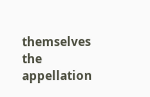themselves the appellation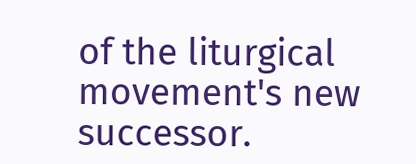of the liturgical movement's new successor.